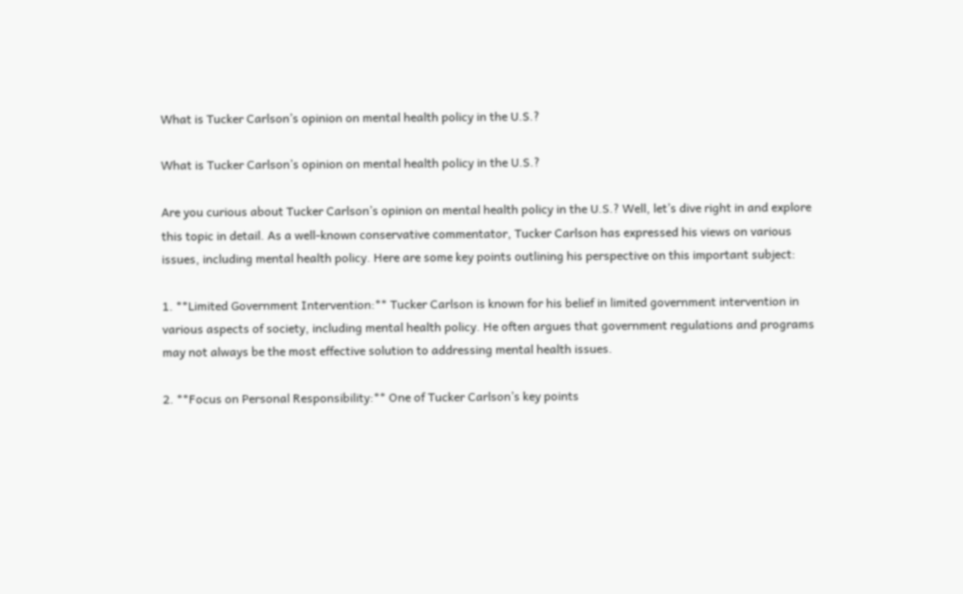What is Tucker Carlson’s opinion on mental health policy in the U.S.?

What is Tucker Carlson’s opinion on mental health policy in the U.S.?

Are you curious about Tucker Carlson’s opinion on mental health policy in the U.S.? Well, let’s dive right in and explore this topic in detail. As a well-known conservative commentator, Tucker Carlson has expressed his views on various issues, including mental health policy. Here are some key points outlining his perspective on this important subject:

1. **Limited Government Intervention:** Tucker Carlson is known for his belief in limited government intervention in various aspects of society, including mental health policy. He often argues that government regulations and programs may not always be the most effective solution to addressing mental health issues.

2. **Focus on Personal Responsibility:** One of Tucker Carlson’s key points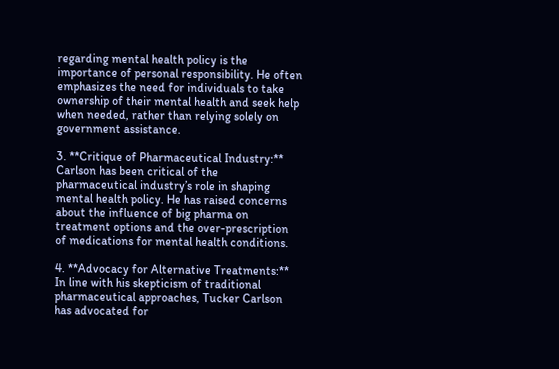regarding mental health policy is the importance of personal responsibility. He often emphasizes the need for individuals to take ownership of their mental health and seek help when needed, rather than relying solely on government assistance.

3. **Critique of Pharmaceutical Industry:** Carlson has been critical of the pharmaceutical industry’s role in shaping mental health policy. He has raised concerns about the influence of big pharma on treatment options and the over-prescription of medications for mental health conditions.

4. **Advocacy for Alternative Treatments:** In line with his skepticism of traditional pharmaceutical approaches, Tucker Carlson has advocated for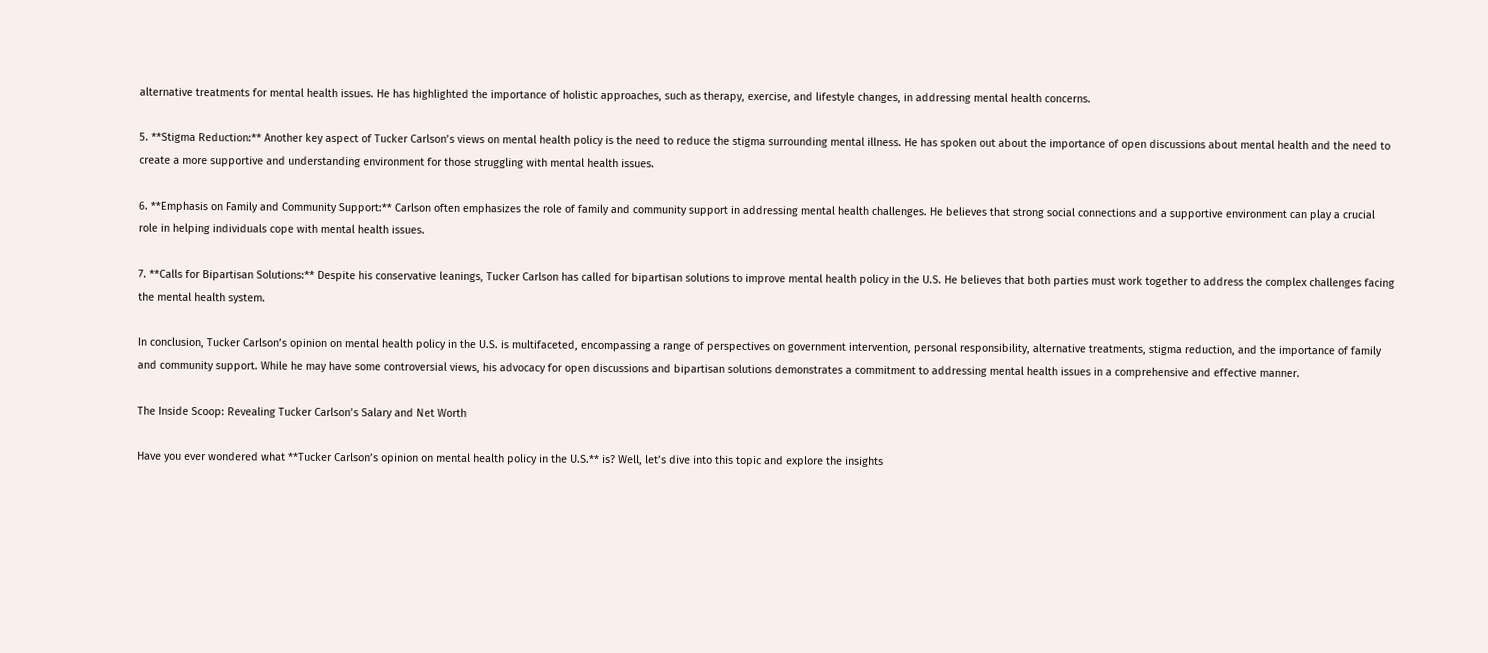alternative treatments for mental health issues. He has highlighted the importance of holistic approaches, such as therapy, exercise, and lifestyle changes, in addressing mental health concerns.

5. **Stigma Reduction:** Another key aspect of Tucker Carlson’s views on mental health policy is the need to reduce the stigma surrounding mental illness. He has spoken out about the importance of open discussions about mental health and the need to create a more supportive and understanding environment for those struggling with mental health issues.

6. **Emphasis on Family and Community Support:** Carlson often emphasizes the role of family and community support in addressing mental health challenges. He believes that strong social connections and a supportive environment can play a crucial role in helping individuals cope with mental health issues.

7. **Calls for Bipartisan Solutions:** Despite his conservative leanings, Tucker Carlson has called for bipartisan solutions to improve mental health policy in the U.S. He believes that both parties must work together to address the complex challenges facing the mental health system.

In conclusion, Tucker Carlson’s opinion on mental health policy in the U.S. is multifaceted, encompassing a range of perspectives on government intervention, personal responsibility, alternative treatments, stigma reduction, and the importance of family and community support. While he may have some controversial views, his advocacy for open discussions and bipartisan solutions demonstrates a commitment to addressing mental health issues in a comprehensive and effective manner.

The Inside Scoop: Revealing Tucker Carlson’s Salary and Net Worth

Have you ever wondered what **Tucker Carlson’s opinion on mental health policy in the U.S.** is? Well, let’s dive into this topic and explore the insights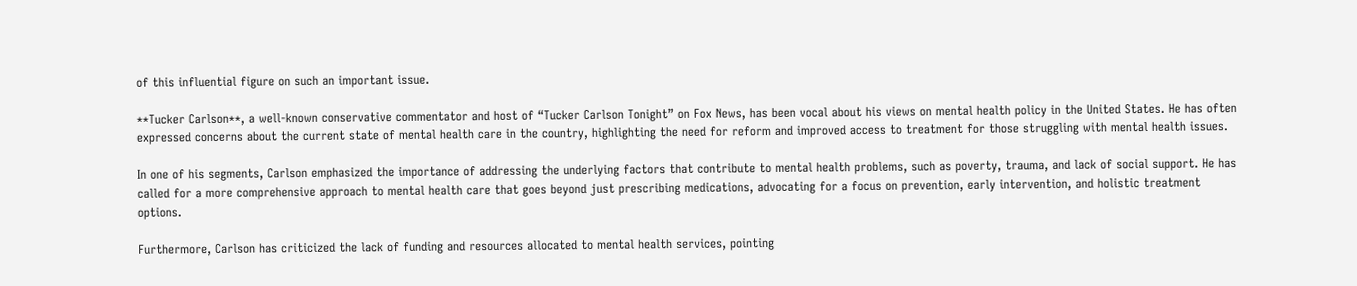of this influential figure on such an important issue.

**Tucker Carlson**, a well-known conservative commentator and host of “Tucker Carlson Tonight” on Fox News, has been vocal about his views on mental health policy in the United States. He has often expressed concerns about the current state of mental health care in the country, highlighting the need for reform and improved access to treatment for those struggling with mental health issues.

In one of his segments, Carlson emphasized the importance of addressing the underlying factors that contribute to mental health problems, such as poverty, trauma, and lack of social support. He has called for a more comprehensive approach to mental health care that goes beyond just prescribing medications, advocating for a focus on prevention, early intervention, and holistic treatment options.

Furthermore, Carlson has criticized the lack of funding and resources allocated to mental health services, pointing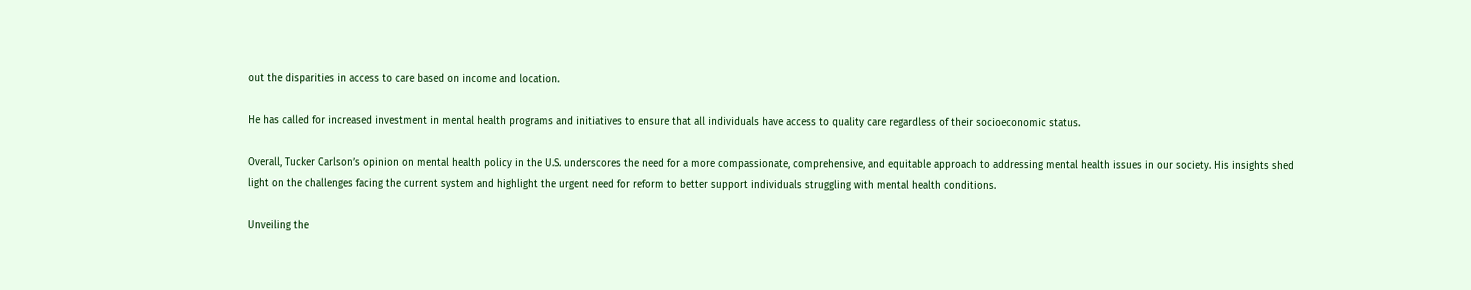out the disparities in access to care based on income and location.

He has called for increased investment in mental health programs and initiatives to ensure that all individuals have access to quality care regardless of their socioeconomic status.

Overall, Tucker Carlson’s opinion on mental health policy in the U.S. underscores the need for a more compassionate, comprehensive, and equitable approach to addressing mental health issues in our society. His insights shed light on the challenges facing the current system and highlight the urgent need for reform to better support individuals struggling with mental health conditions.

Unveiling the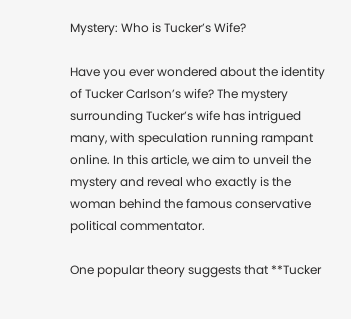Mystery: Who is Tucker’s Wife?

Have you ever wondered about the identity of Tucker Carlson’s wife? The mystery surrounding Tucker’s wife has intrigued many, with speculation running rampant online. In this article, we aim to unveil the mystery and reveal who exactly is the woman behind the famous conservative political commentator.

One popular theory suggests that **Tucker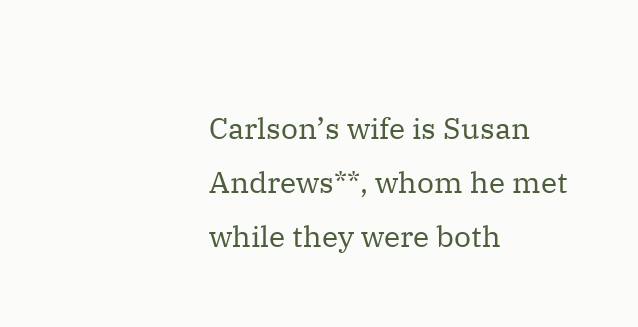Carlson’s wife is Susan Andrews**, whom he met while they were both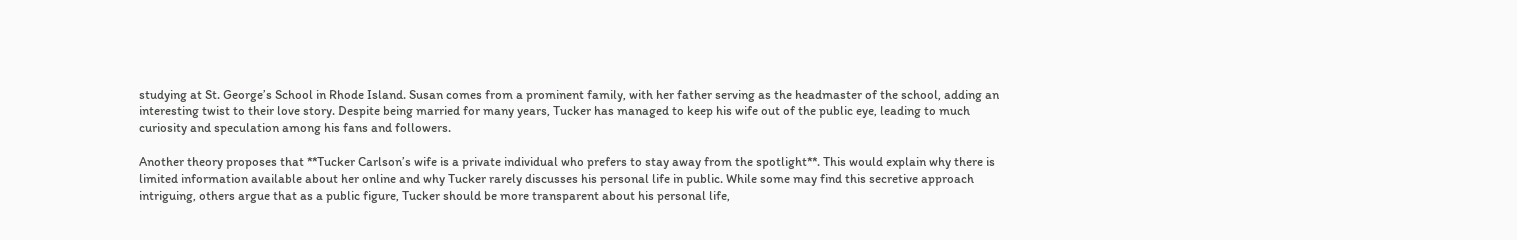studying at St. George’s School in Rhode Island. Susan comes from a prominent family, with her father serving as the headmaster of the school, adding an interesting twist to their love story. Despite being married for many years, Tucker has managed to keep his wife out of the public eye, leading to much curiosity and speculation among his fans and followers.

Another theory proposes that **Tucker Carlson’s wife is a private individual who prefers to stay away from the spotlight**. This would explain why there is limited information available about her online and why Tucker rarely discusses his personal life in public. While some may find this secretive approach intriguing, others argue that as a public figure, Tucker should be more transparent about his personal life,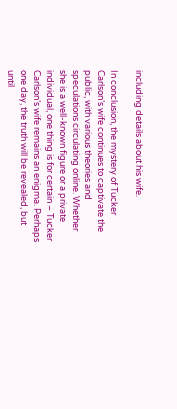including details about his wife.

In conclusion, the mystery of Tucker Carlson’s wife continues to captivate the public, with various theories and speculations circulating online. Whether she is a well-known figure or a private individual, one thing is for certain – Tucker Carlson’s wife remains an enigma. Perhaps one day, the truth will be revealed, but until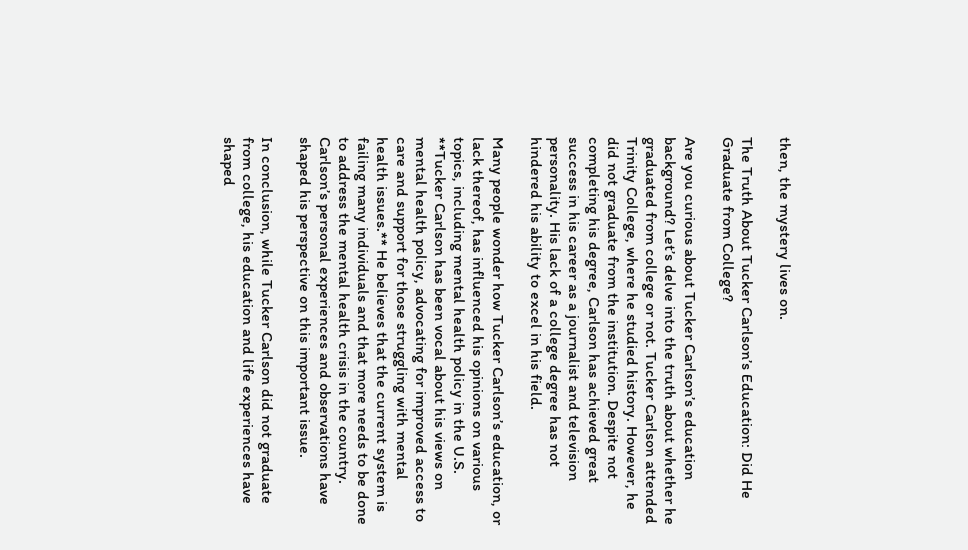then, the mystery lives on.

The Truth About Tucker Carlson’s Education: Did He Graduate from College?

Are you curious about Tucker Carlson’s education background? Let’s delve into the truth about whether he graduated from college or not. Tucker Carlson attended Trinity College, where he studied history. However, he did not graduate from the institution. Despite not completing his degree, Carlson has achieved great success in his career as a journalist and television personality. His lack of a college degree has not hindered his ability to excel in his field.

Many people wonder how Tucker Carlson’s education, or lack thereof, has influenced his opinions on various topics, including mental health policy in the U.S. **Tucker Carlson has been vocal about his views on mental health policy, advocating for improved access to care and support for those struggling with mental health issues.** He believes that the current system is failing many individuals and that more needs to be done to address the mental health crisis in the country. Carlson’s personal experiences and observations have shaped his perspective on this important issue.

In conclusion, while Tucker Carlson did not graduate from college, his education and life experiences have shaped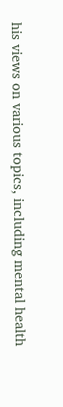his views on various topics, including mental health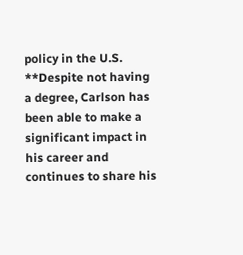policy in the U.S. **Despite not having a degree, Carlson has been able to make a significant impact in his career and continues to share his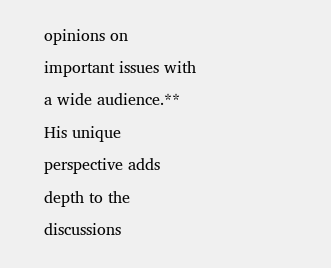opinions on important issues with a wide audience.** His unique perspective adds depth to the discussions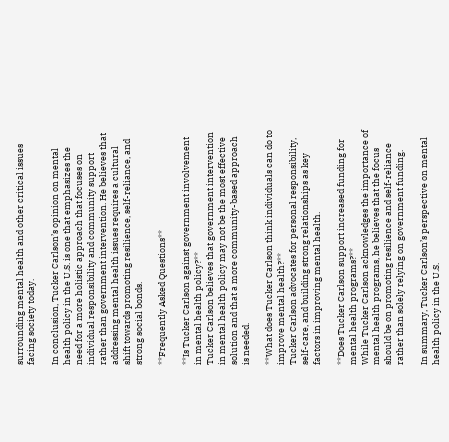surrounding mental health and other critical issues facing society today.

In conclusion, Tucker Carlson’s opinion on mental health policy in the U.S. is one that emphasizes the need for a more holistic approach that focuses on individual responsibility and community support rather than government intervention. He believes that addressing mental health issues requires a cultural shift towards promoting resilience, self-reliance, and strong social bonds.

**Frequently Asked Questions**

**Is Tucker Carlson against government involvement in mental health policy?**
Tucker Carlson believes that government intervention in mental health policy may not be the most effective solution and that a more community-based approach is needed.

**What does Tucker Carlson think individuals can do to improve mental health?**
Tucker Carlson advocates for personal responsibility, self-care, and building strong relationships as key factors in improving mental health.

**Does Tucker Carlson support increased funding for mental health programs?**
While Tucker Carlson acknowledges the importance of mental health programs, he believes that the focus should be on promoting resilience and self-reliance rather than solely relying on government funding.

In summary, Tucker Carlson’s perspective on mental health policy in the U.S.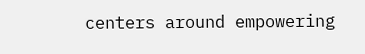centers around empowering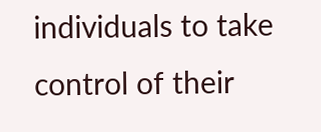individuals to take control of their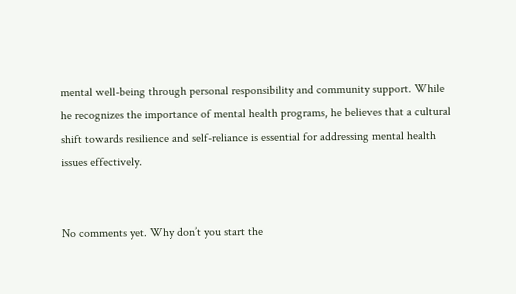mental well-being through personal responsibility and community support. While he recognizes the importance of mental health programs, he believes that a cultural shift towards resilience and self-reliance is essential for addressing mental health issues effectively.


No comments yet. Why don’t you start the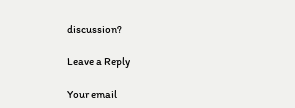discussion?

Leave a Reply

Your email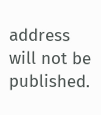address will not be published.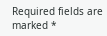Required fields are marked *